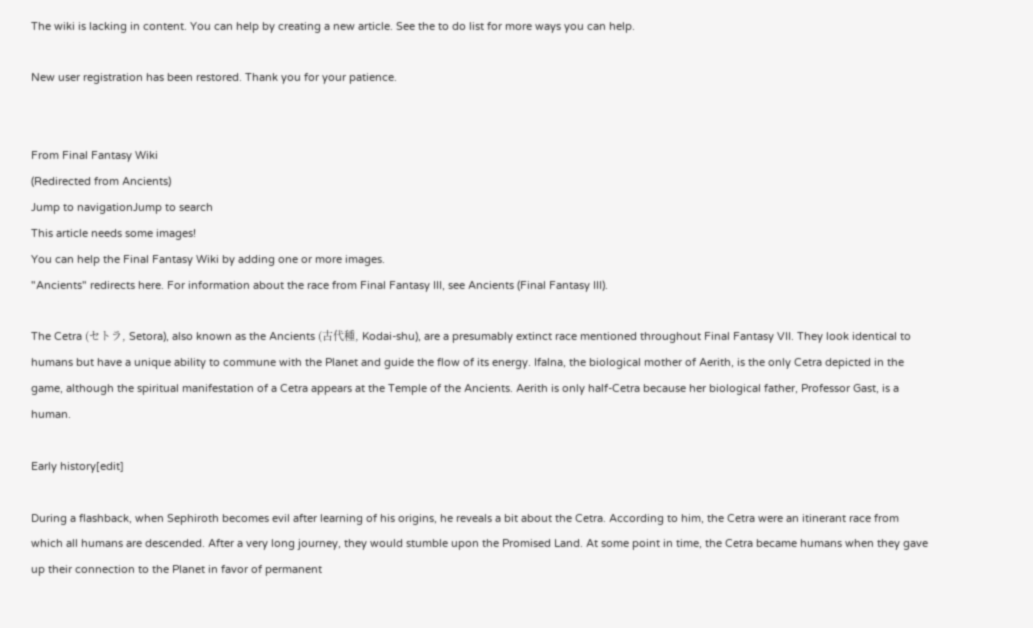The wiki is lacking in content. You can help by creating a new article. See the to do list for more ways you can help.

New user registration has been restored. Thank you for your patience.


From Final Fantasy Wiki
(Redirected from Ancients)
Jump to navigationJump to search
This article needs some images!
You can help the Final Fantasy Wiki by adding one or more images.
"Ancients" redirects here. For information about the race from Final Fantasy III, see Ancients (Final Fantasy III).

The Cetra (セトラ, Setora), also known as the Ancients (古代種, Kodai-shu), are a presumably extinct race mentioned throughout Final Fantasy VII. They look identical to humans but have a unique ability to commune with the Planet and guide the flow of its energy. Ifalna, the biological mother of Aerith, is the only Cetra depicted in the game, although the spiritual manifestation of a Cetra appears at the Temple of the Ancients. Aerith is only half-Cetra because her biological father, Professor Gast, is a human.

Early history[edit]

During a flashback, when Sephiroth becomes evil after learning of his origins, he reveals a bit about the Cetra. According to him, the Cetra were an itinerant race from which all humans are descended. After a very long journey, they would stumble upon the Promised Land. At some point in time, the Cetra became humans when they gave up their connection to the Planet in favor of permanent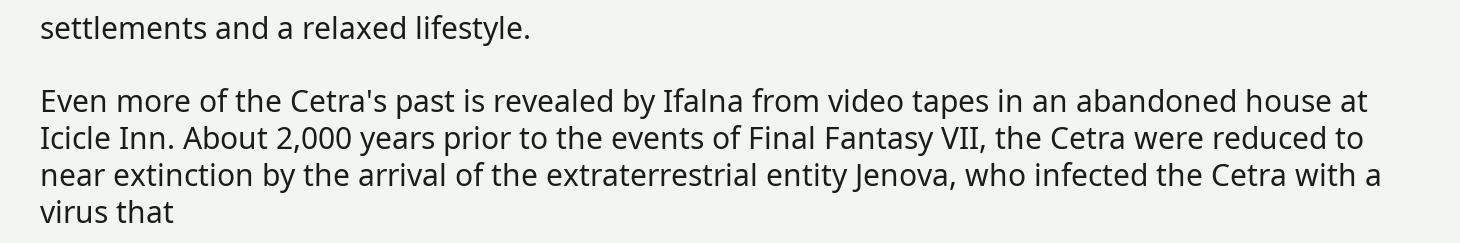settlements and a relaxed lifestyle.

Even more of the Cetra's past is revealed by Ifalna from video tapes in an abandoned house at Icicle Inn. About 2,000 years prior to the events of Final Fantasy VII, the Cetra were reduced to near extinction by the arrival of the extraterrestrial entity Jenova, who infected the Cetra with a virus that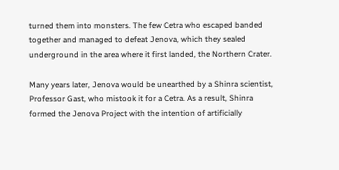turned them into monsters. The few Cetra who escaped banded together and managed to defeat Jenova, which they sealed underground in the area where it first landed, the Northern Crater.

Many years later, Jenova would be unearthed by a Shinra scientist, Professor Gast, who mistook it for a Cetra. As a result, Shinra formed the Jenova Project with the intention of artificially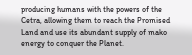producing humans with the powers of the Cetra, allowing them to reach the Promised Land and use its abundant supply of mako energy to conquer the Planet.